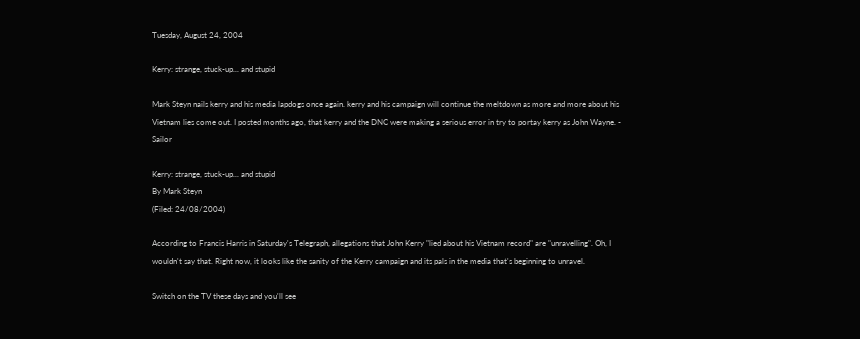Tuesday, August 24, 2004

Kerry: strange, stuck-up... and stupid

Mark Steyn nails kerry and his media lapdogs once again. kerry and his campaign will continue the meltdown as more and more about his Vietnam lies come out. I posted months ago, that kerry and the DNC were making a serious error in try to portay kerry as John Wayne. - Sailor

Kerry: strange, stuck-up... and stupid
By Mark Steyn
(Filed: 24/08/2004)

According to Francis Harris in Saturday's Telegraph, allegations that John Kerry "lied about his Vietnam record" are "unravelling". Oh, I wouldn't say that. Right now, it looks like the sanity of the Kerry campaign and its pals in the media that's beginning to unravel.

Switch on the TV these days and you'll see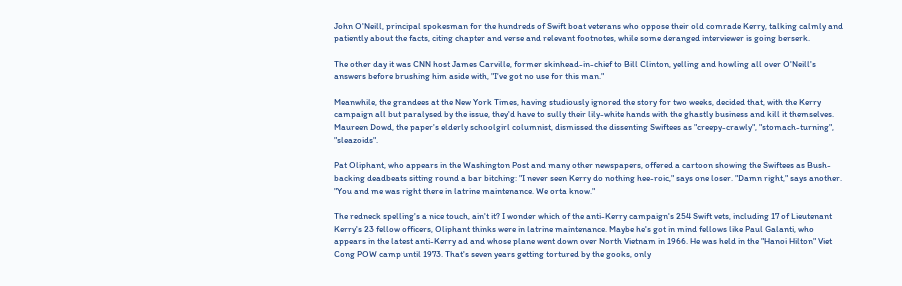John O'Neill, principal spokesman for the hundreds of Swift boat veterans who oppose their old comrade Kerry, talking calmly and patiently about the facts, citing chapter and verse and relevant footnotes, while some deranged interviewer is going berserk.

The other day it was CNN host James Carville, former skinhead-in-chief to Bill Clinton, yelling and howling all over O'Neill's answers before brushing him aside with, "I've got no use for this man."

Meanwhile, the grandees at the New York Times, having studiously ignored the story for two weeks, decided that, with the Kerry campaign all but paralysed by the issue, they'd have to sully their lily-white hands with the ghastly business and kill it themselves. Maureen Dowd, the paper's elderly schoolgirl columnist, dismissed the dissenting Swiftees as "creepy-crawly", "stomach-turning", "sleazoids".

Pat Oliphant, who appears in the Washington Post and many other newspapers, offered a cartoon showing the Swiftees as Bush-backing deadbeats sitting round a bar bitching: "I never seen Kerry do nothing hee-roic," says one loser. "Damn right," says another. "You and me was right there in latrine maintenance. We orta know."

The redneck spelling's a nice touch, ain't it? I wonder which of the anti-Kerry campaign's 254 Swift vets, including 17 of Lieutenant Kerry's 23 fellow officers, Oliphant thinks were in latrine maintenance. Maybe he's got in mind fellows like Paul Galanti, who appears in the latest anti-Kerry ad and whose plane went down over North Vietnam in 1966. He was held in the "Hanoi Hilton" Viet Cong POW camp until 1973. That's seven years getting tortured by the gooks, only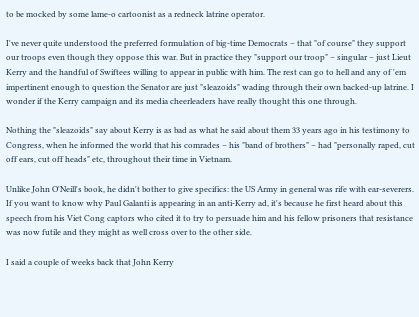to be mocked by some lame-o cartoonist as a redneck latrine operator.

I've never quite understood the preferred formulation of big-time Democrats – that "of course" they support our troops even though they oppose this war. But in practice they "support our troop" – singular – just Lieut Kerry and the handful of Swiftees willing to appear in public with him. The rest can go to hell and any of 'em impertinent enough to question the Senator are just "sleazoids" wading through their own backed-up latrine. I wonder if the Kerry campaign and its media cheerleaders have really thought this one through.

Nothing the "sleazoids" say about Kerry is as bad as what he said about them 33 years ago in his testimony to Congress, when he informed the world that his comrades – his "band of brothers" – had "personally raped, cut off ears, cut off heads" etc, throughout their time in Vietnam.

Unlike John O'Neill's book, he didn't bother to give specifics: the US Army in general was rife with ear-severers. If you want to know why Paul Galanti is appearing in an anti-Kerry ad, it's because he first heard about this speech from his Viet Cong captors who cited it to try to persuade him and his fellow prisoners that resistance was now futile and they might as well cross over to the other side.

I said a couple of weeks back that John Kerry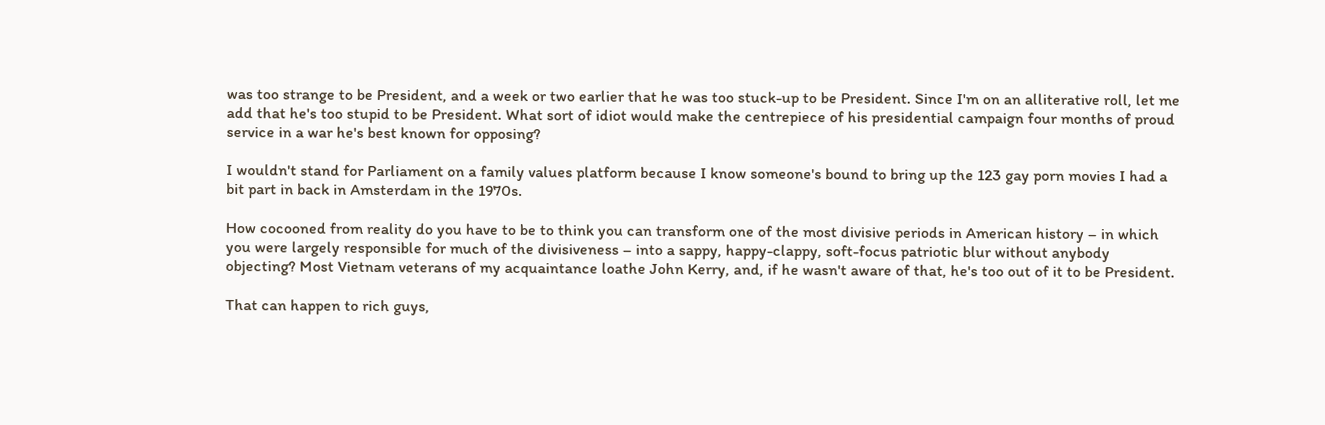was too strange to be President, and a week or two earlier that he was too stuck-up to be President. Since I'm on an alliterative roll, let me add that he's too stupid to be President. What sort of idiot would make the centrepiece of his presidential campaign four months of proud service in a war he's best known for opposing?

I wouldn't stand for Parliament on a family values platform because I know someone's bound to bring up the 123 gay porn movies I had a bit part in back in Amsterdam in the 1970s.

How cocooned from reality do you have to be to think you can transform one of the most divisive periods in American history – in which you were largely responsible for much of the divisiveness – into a sappy, happy-clappy, soft-focus patriotic blur without anybody objecting? Most Vietnam veterans of my acquaintance loathe John Kerry, and, if he wasn't aware of that, he's too out of it to be President.

That can happen to rich guys,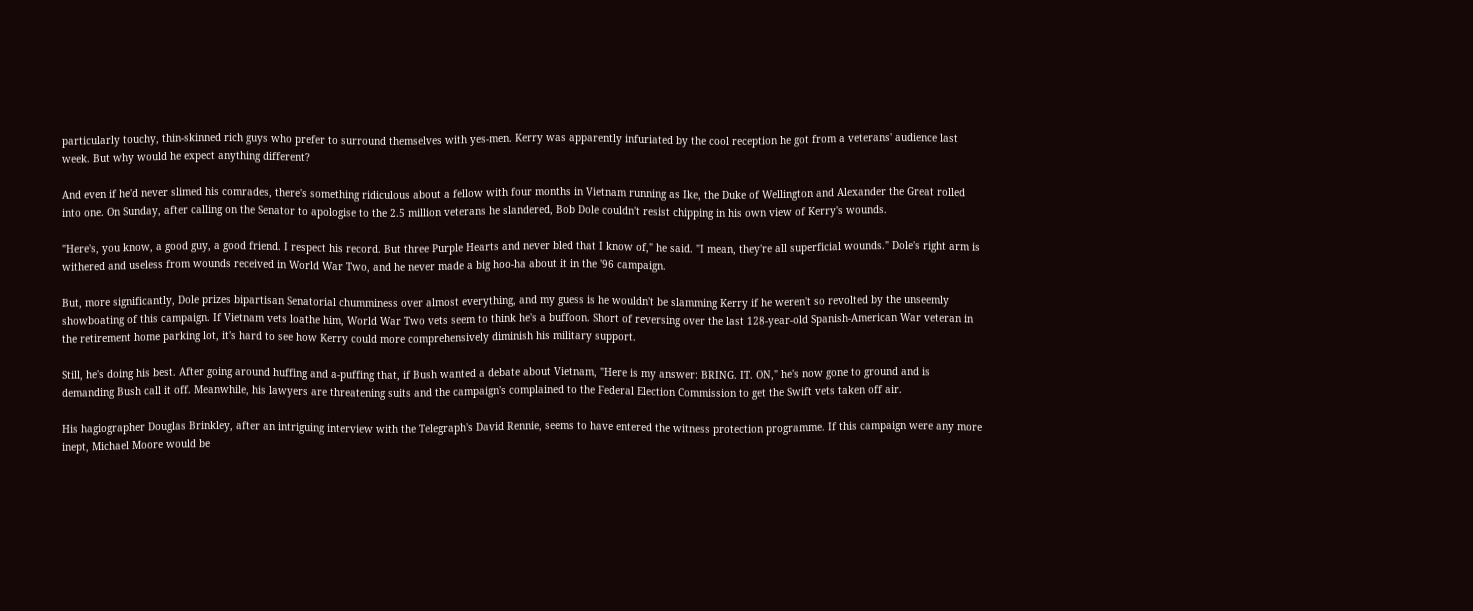particularly touchy, thin-skinned rich guys who prefer to surround themselves with yes-men. Kerry was apparently infuriated by the cool reception he got from a veterans' audience last week. But why would he expect anything different?

And even if he'd never slimed his comrades, there's something ridiculous about a fellow with four months in Vietnam running as Ike, the Duke of Wellington and Alexander the Great rolled into one. On Sunday, after calling on the Senator to apologise to the 2.5 million veterans he slandered, Bob Dole couldn't resist chipping in his own view of Kerry's wounds.

"Here's, you know, a good guy, a good friend. I respect his record. But three Purple Hearts and never bled that I know of," he said. "I mean, they're all superficial wounds." Dole's right arm is withered and useless from wounds received in World War Two, and he never made a big hoo-ha about it in the '96 campaign.

But, more significantly, Dole prizes bipartisan Senatorial chumminess over almost everything, and my guess is he wouldn't be slamming Kerry if he weren't so revolted by the unseemly showboating of this campaign. If Vietnam vets loathe him, World War Two vets seem to think he's a buffoon. Short of reversing over the last 128-year-old Spanish-American War veteran in the retirement home parking lot, it's hard to see how Kerry could more comprehensively diminish his military support.

Still, he's doing his best. After going around huffing and a-puffing that, if Bush wanted a debate about Vietnam, "Here is my answer: BRING. IT. ON," he's now gone to ground and is demanding Bush call it off. Meanwhile, his lawyers are threatening suits and the campaign's complained to the Federal Election Commission to get the Swift vets taken off air.

His hagiographer Douglas Brinkley, after an intriguing interview with the Telegraph's David Rennie, seems to have entered the witness protection programme. If this campaign were any more inept, Michael Moore would be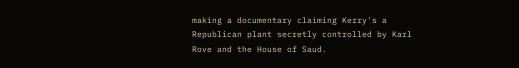making a documentary claiming Kerry's a Republican plant secretly controlled by Karl Rove and the House of Saud.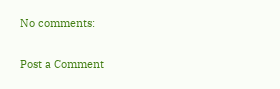No comments:

Post a Comment